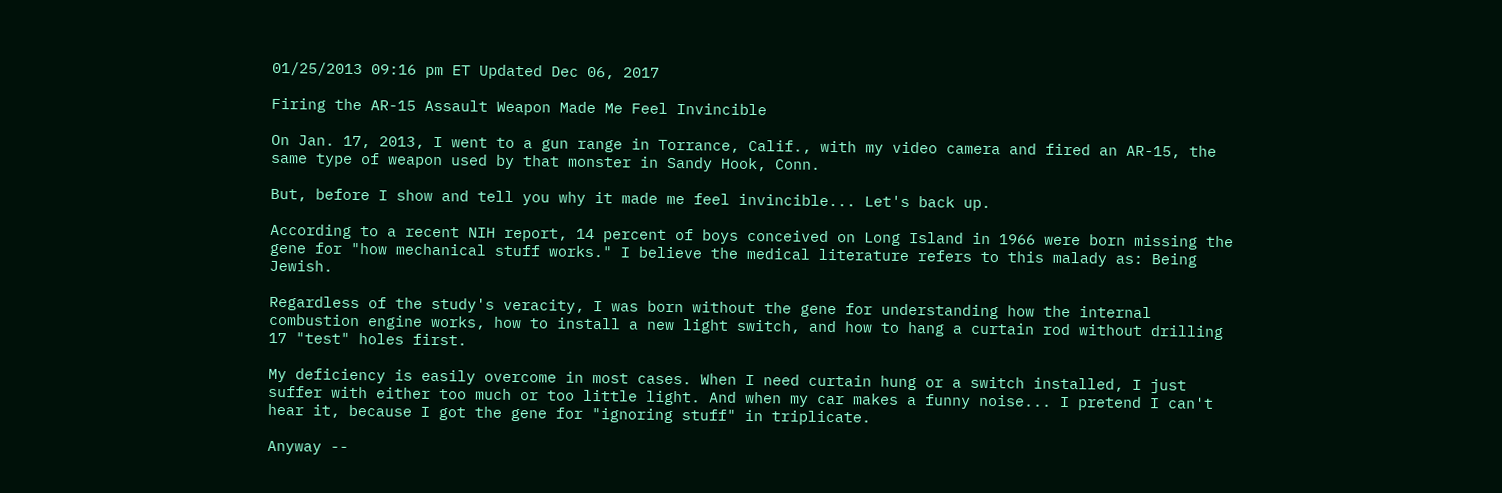01/25/2013 09:16 pm ET Updated Dec 06, 2017

Firing the AR-15 Assault Weapon Made Me Feel Invincible

On Jan. 17, 2013, I went to a gun range in Torrance, Calif., with my video camera and fired an AR-15, the same type of weapon used by that monster in Sandy Hook, Conn.

But, before I show and tell you why it made me feel invincible... Let's back up.

According to a recent NIH report, 14 percent of boys conceived on Long Island in 1966 were born missing the gene for "how mechanical stuff works." I believe the medical literature refers to this malady as: Being Jewish.

Regardless of the study's veracity, I was born without the gene for understanding how the internal combustion engine works, how to install a new light switch, and how to hang a curtain rod without drilling 17 "test" holes first.

My deficiency is easily overcome in most cases. When I need curtain hung or a switch installed, I just suffer with either too much or too little light. And when my car makes a funny noise... I pretend I can't hear it, because I got the gene for "ignoring stuff" in triplicate.

Anyway --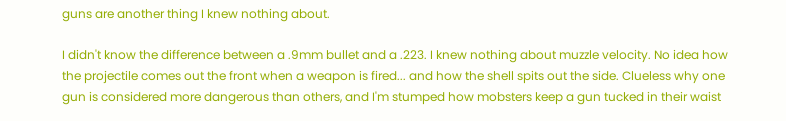guns are another thing I knew nothing about.

I didn't know the difference between a .9mm bullet and a .223. I knew nothing about muzzle velocity. No idea how the projectile comes out the front when a weapon is fired... and how the shell spits out the side. Clueless why one gun is considered more dangerous than others, and I'm stumped how mobsters keep a gun tucked in their waist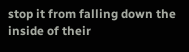stop it from falling down the inside of their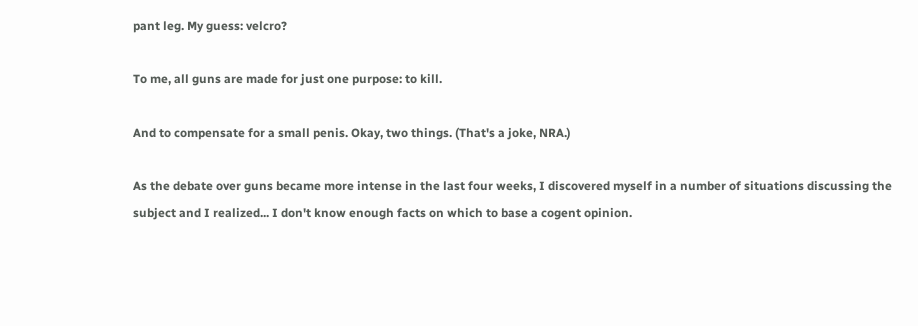pant leg. My guess: velcro?

To me, all guns are made for just one purpose: to kill.

And to compensate for a small penis. Okay, two things. (That's a joke, NRA.)

As the debate over guns became more intense in the last four weeks, I discovered myself in a number of situations discussing the subject and I realized... I don't know enough facts on which to base a cogent opinion.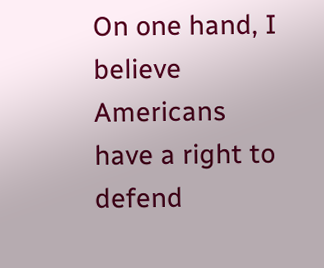On one hand, I believe Americans have a right to defend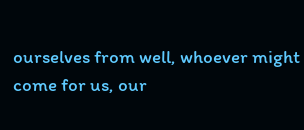ourselves from well, whoever might come for us, our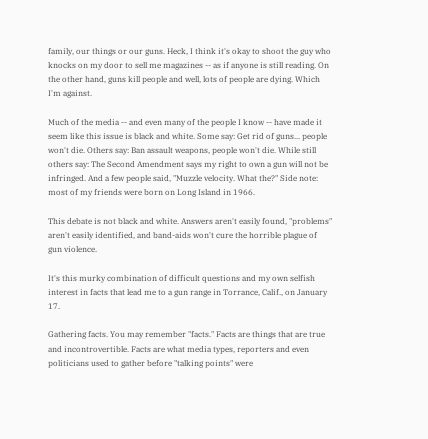family, our things or our guns. Heck, I think it's okay to shoot the guy who knocks on my door to sell me magazines -- as if anyone is still reading. On the other hand, guns kill people and well, lots of people are dying. Which I'm against.

Much of the media -- and even many of the people I know -- have made it seem like this issue is black and white. Some say: Get rid of guns... people won't die. Others say: Ban assault weapons, people won't die. While still others say: The Second Amendment says my right to own a gun will not be infringed. And a few people said, "Muzzle velocity. What the?" Side note: most of my friends were born on Long Island in 1966.

This debate is not black and white. Answers aren't easily found, "problems" aren't easily identified, and band-aids won't cure the horrible plague of gun violence.

It's this murky combination of difficult questions and my own selfish interest in facts that lead me to a gun range in Torrance, Calif., on January 17.

Gathering facts. You may remember "facts." Facts are things that are true and incontrovertible. Facts are what media types, reporters and even politicians used to gather before "talking points" were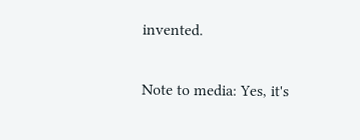invented.

Note to media: Yes, it's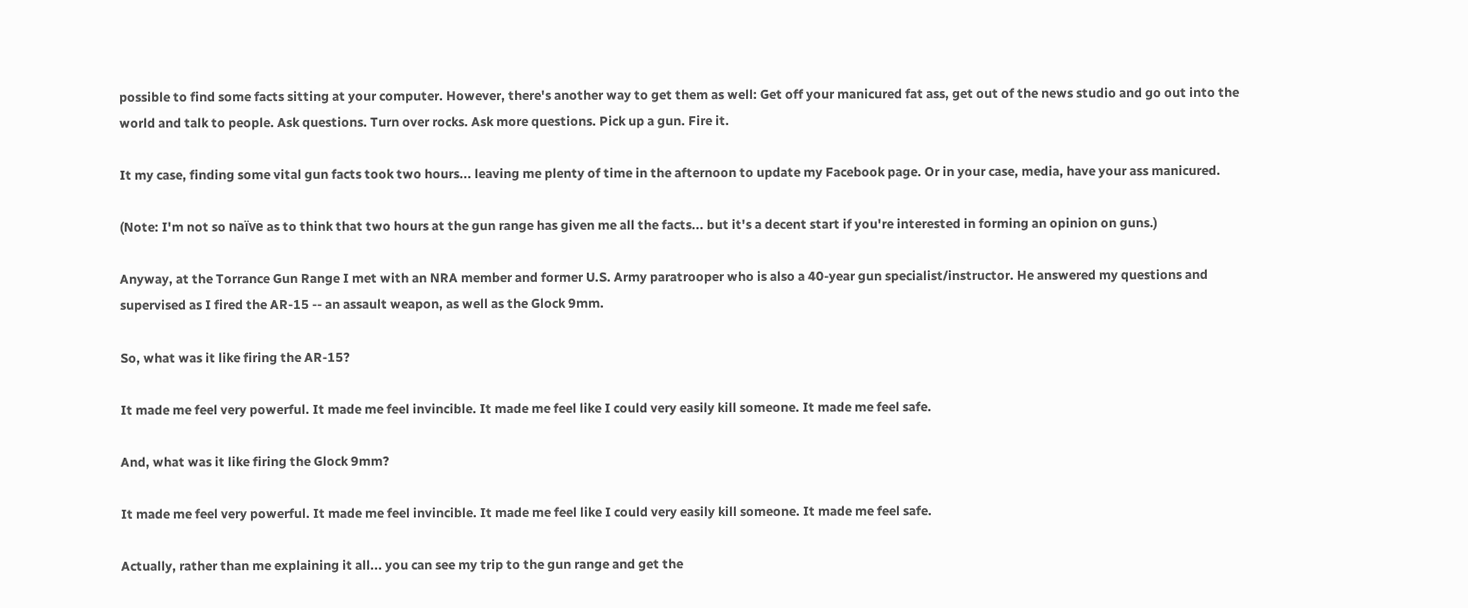possible to find some facts sitting at your computer. However, there's another way to get them as well: Get off your manicured fat ass, get out of the news studio and go out into the world and talk to people. Ask questions. Turn over rocks. Ask more questions. Pick up a gun. Fire it.

It my case, finding some vital gun facts took two hours... leaving me plenty of time in the afternoon to update my Facebook page. Or in your case, media, have your ass manicured.

(Note: I'm not so naïve as to think that two hours at the gun range has given me all the facts... but it's a decent start if you're interested in forming an opinion on guns.)

Anyway, at the Torrance Gun Range I met with an NRA member and former U.S. Army paratrooper who is also a 40-year gun specialist/instructor. He answered my questions and supervised as I fired the AR-15 -- an assault weapon, as well as the Glock 9mm.

So, what was it like firing the AR-15?

It made me feel very powerful. It made me feel invincible. It made me feel like I could very easily kill someone. It made me feel safe.

And, what was it like firing the Glock 9mm?

It made me feel very powerful. It made me feel invincible. It made me feel like I could very easily kill someone. It made me feel safe.

Actually, rather than me explaining it all... you can see my trip to the gun range and get the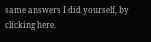same answers I did yourself, by clicking here.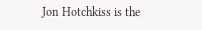Jon Hotchkiss is the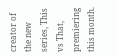creator of the new series, This vs That, premiering this month.